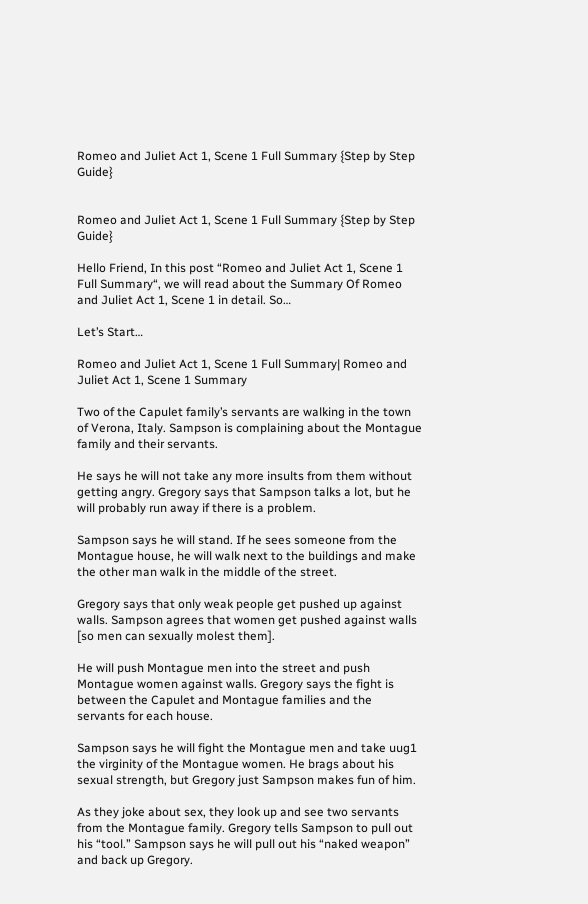Romeo and Juliet Act 1, Scene 1 Full Summary {Step by Step Guide}


Romeo and Juliet Act 1, Scene 1 Full Summary {Step by Step Guide}

Hello Friend, In this post “Romeo and Juliet Act 1, Scene 1 Full Summary“, we will read about the Summary Of Romeo and Juliet Act 1, Scene 1 in detail. So…

Let’s Start…

Romeo and Juliet Act 1, Scene 1 Full Summary| Romeo and Juliet Act 1, Scene 1 Summary

Two of the Capulet family’s servants are walking in the town of Verona, Italy. Sampson is complaining about the Montague family and their servants.

He says he will not take any more insults from them without getting angry. Gregory says that Sampson talks a lot, but he will probably run away if there is a problem.

Sampson says he will stand. If he sees someone from the Montague house, he will walk next to the buildings and make the other man walk in the middle of the street.

Gregory says that only weak people get pushed up against walls. Sampson agrees that women get pushed against walls [so men can sexually molest them].

He will push Montague men into the street and push Montague women against walls. Gregory says the fight is between the Capulet and Montague families and the servants for each house.

Sampson says he will fight the Montague men and take uug1 the virginity of the Montague women. He brags about his sexual strength, but Gregory just Sampson makes fun of him.

As they joke about sex, they look up and see two servants from the Montague family. Gregory tells Sampson to pull out his “tool.” Sampson says he will pull out his “naked weapon” and back up Gregory.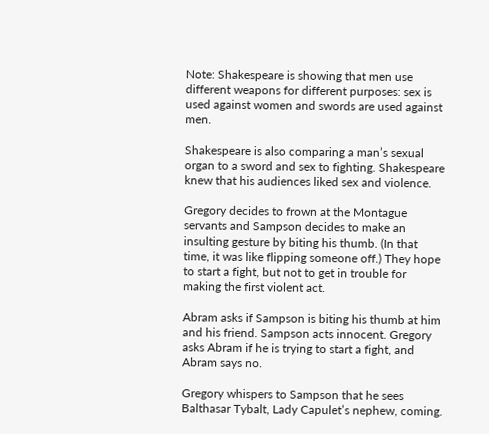Note: Shakespeare is showing that men use different weapons for different purposes: sex is used against women and swords are used against men.

Shakespeare is also comparing a man’s sexual organ to a sword and sex to fighting. Shakespeare knew that his audiences liked sex and violence.

Gregory decides to frown at the Montague servants and Sampson decides to make an insulting gesture by biting his thumb. (In that time, it was like flipping someone off.) They hope to start a fight, but not to get in trouble for making the first violent act.

Abram asks if Sampson is biting his thumb at him and his friend. Sampson acts innocent. Gregory asks Abram if he is trying to start a fight, and Abram says no.

Gregory whispers to Sampson that he sees Balthasar Tybalt, Lady Capulet’s nephew, coming.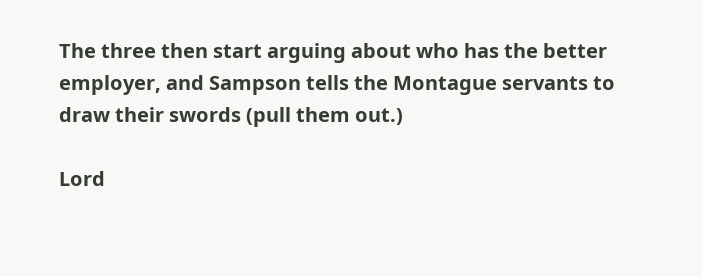The three then start arguing about who has the better employer, and Sampson tells the Montague servants to draw their swords (pull them out.)

Lord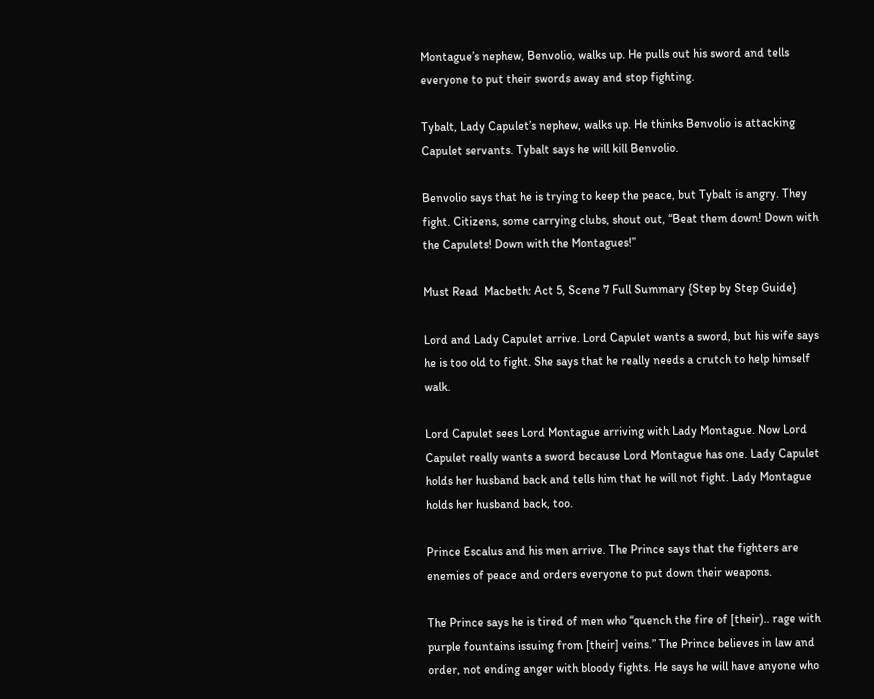Montague’s nephew, Benvolio, walks up. He pulls out his sword and tells everyone to put their swords away and stop fighting.

Tybalt, Lady Capulet’s nephew, walks up. He thinks Benvolio is attacking Capulet servants. Tybalt says he will kill Benvolio.

Benvolio says that he is trying to keep the peace, but Tybalt is angry. They fight. Citizens, some carrying clubs, shout out, “Beat them down! Down with the Capulets! Down with the Montagues!”

Must Read  Macbeth: Act 5, Scene 7 Full Summary {Step by Step Guide}

Lord and Lady Capulet arrive. Lord Capulet wants a sword, but his wife says he is too old to fight. She says that he really needs a crutch to help himself walk.

Lord Capulet sees Lord Montague arriving with Lady Montague. Now Lord Capulet really wants a sword because Lord Montague has one. Lady Capulet holds her husband back and tells him that he will not fight. Lady Montague holds her husband back, too.

Prince Escalus and his men arrive. The Prince says that the fighters are enemies of peace and orders everyone to put down their weapons.

The Prince says he is tired of men who “quench the fire of [their).. rage with purple fountains issuing from [their] veins.” The Prince believes in law and order, not ending anger with bloody fights. He says he will have anyone who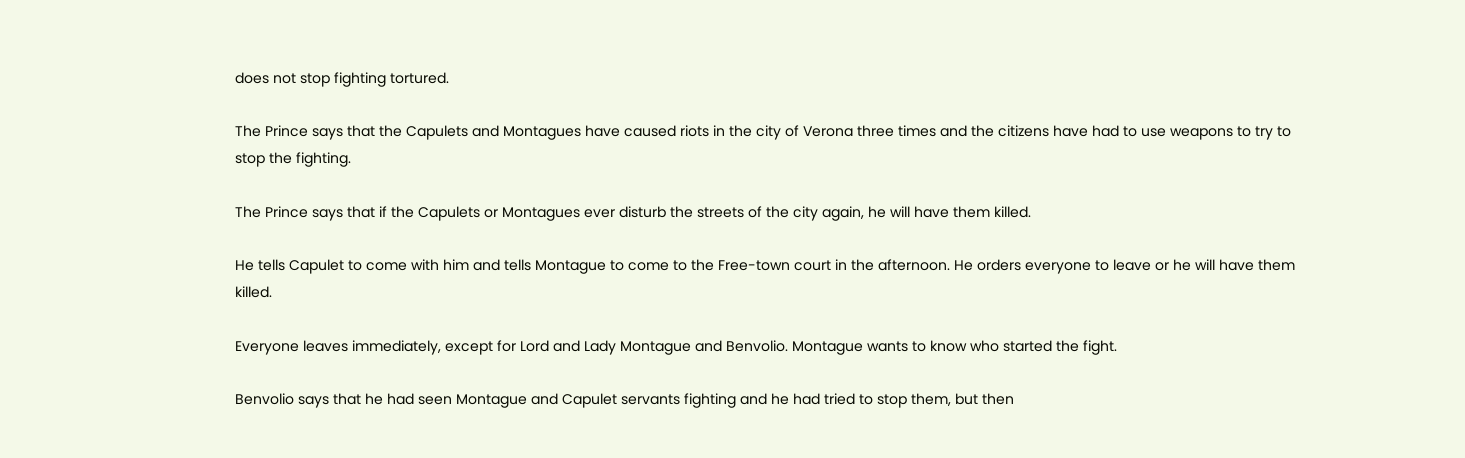does not stop fighting tortured.

The Prince says that the Capulets and Montagues have caused riots in the city of Verona three times and the citizens have had to use weapons to try to stop the fighting.

The Prince says that if the Capulets or Montagues ever disturb the streets of the city again, he will have them killed.

He tells Capulet to come with him and tells Montague to come to the Free-town court in the afternoon. He orders everyone to leave or he will have them killed.

Everyone leaves immediately, except for Lord and Lady Montague and Benvolio. Montague wants to know who started the fight.

Benvolio says that he had seen Montague and Capulet servants fighting and he had tried to stop them, but then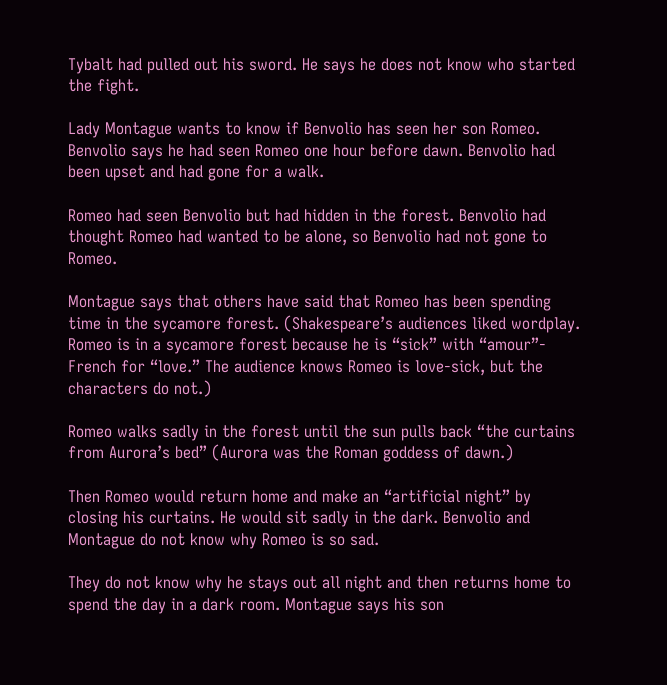Tybalt had pulled out his sword. He says he does not know who started the fight.

Lady Montague wants to know if Benvolio has seen her son Romeo. Benvolio says he had seen Romeo one hour before dawn. Benvolio had been upset and had gone for a walk.

Romeo had seen Benvolio but had hidden in the forest. Benvolio had thought Romeo had wanted to be alone, so Benvolio had not gone to Romeo.

Montague says that others have said that Romeo has been spending time in the sycamore forest. (Shakespeare’s audiences liked wordplay. Romeo is in a sycamore forest because he is “sick” with “amour”- French for “love.” The audience knows Romeo is love-sick, but the characters do not.)

Romeo walks sadly in the forest until the sun pulls back “the curtains from Aurora’s bed” (Aurora was the Roman goddess of dawn.)

Then Romeo would return home and make an “artificial night” by closing his curtains. He would sit sadly in the dark. Benvolio and Montague do not know why Romeo is so sad.

They do not know why he stays out all night and then returns home to spend the day in a dark room. Montague says his son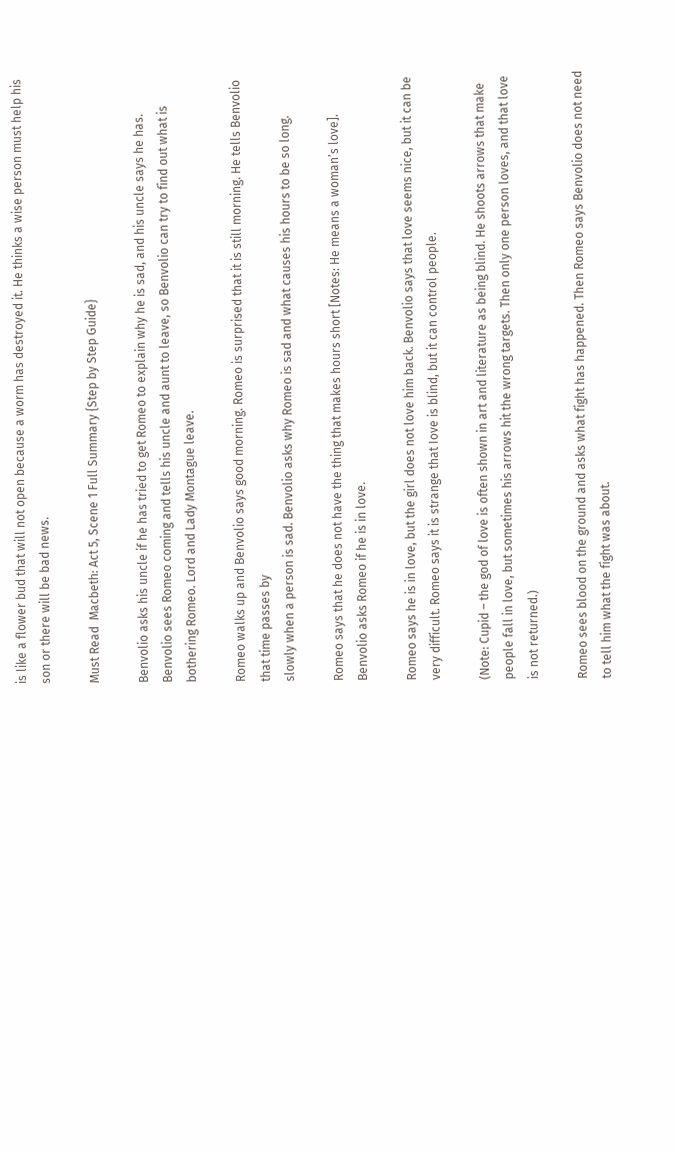is like a flower bud that will not open because a worm has destroyed it. He thinks a wise person must help his son or there will be bad news.

Must Read  Macbeth: Act 5, Scene 1 Full Summary {Step by Step Guide}

Benvolio asks his uncle if he has tried to get Romeo to explain why he is sad, and his uncle says he has. Benvolio sees Romeo coming and tells his uncle and aunt to leave, so Benvolio can try to find out what is bothering Romeo. Lord and Lady Montague leave.

Romeo walks up and Benvolio says good morning. Romeo is surprised that it is still morning. He tells Benvolio that time passes by
slowly when a person is sad. Benvolio asks why Romeo is sad and what causes his hours to be so long.

Romeo says that he does not have the thing that makes hours short [Notes: He means a woman’s love]. Benvolio asks Romeo if he is in love.

Romeo says he is in love, but the girl does not love him back. Benvolio says that love seems nice, but it can be very difficult. Romeo says it is strange that Iove is blind, but it can control people.

(Note: Cupid – the god of love is often shown in art and literature as being blind. He shoots arrows that make people fall in love, but sometimes his arrows hit the wrong targets. Then only one person loves, and that love is not returned.)

Romeo sees blood on the ground and asks what fight has happened. Then Romeo says Benvolio does not need to tell him what the fight was about.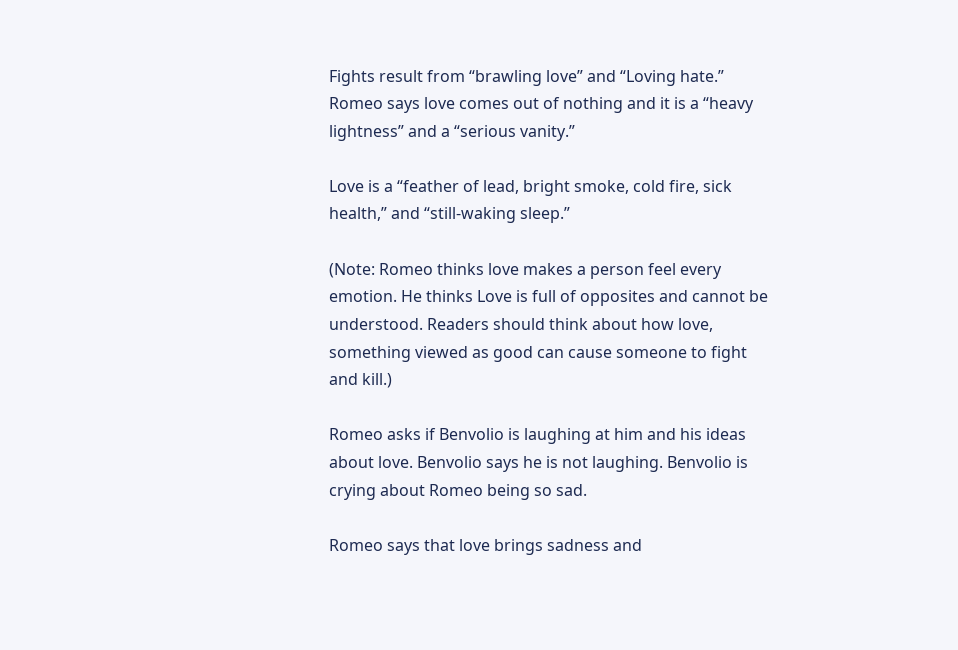Fights result from “brawling love” and “Loving hate.” Romeo says love comes out of nothing and it is a “heavy lightness” and a “serious vanity.”

Love is a “feather of lead, bright smoke, cold fire, sick health,” and “still-waking sleep.”

(Note: Romeo thinks love makes a person feel every emotion. He thinks Love is full of opposites and cannot be understood. Readers should think about how love, something viewed as good can cause someone to fight and kill.)

Romeo asks if Benvolio is laughing at him and his ideas about love. Benvolio says he is not laughing. Benvolio is crying about Romeo being so sad.

Romeo says that love brings sadness and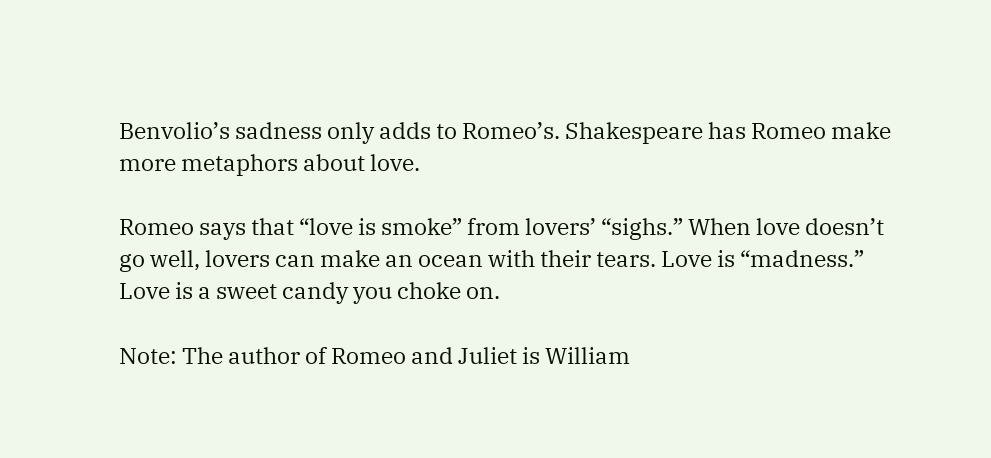Benvolio’s sadness only adds to Romeo’s. Shakespeare has Romeo make more metaphors about love.

Romeo says that “love is smoke” from lovers’ “sighs.” When love doesn’t go well, lovers can make an ocean with their tears. Love is “madness.” Love is a sweet candy you choke on.

Note: The author of Romeo and Juliet is William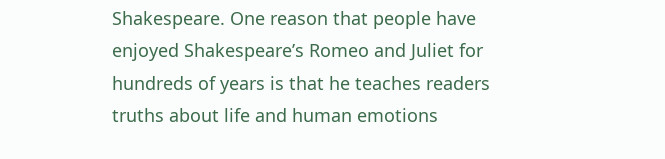Shakespeare. One reason that people have enjoyed Shakespeare’s Romeo and Juliet for hundreds of years is that he teaches readers truths about life and human emotions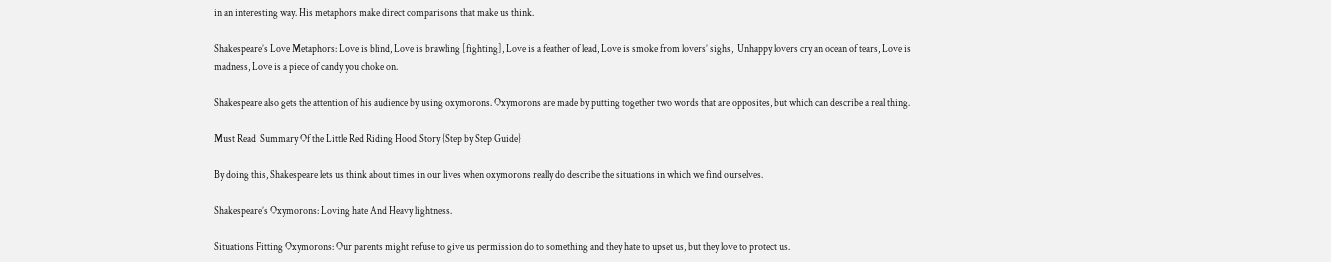in an interesting way. His metaphors make direct comparisons that make us think.

Shakespeare’s Love Metaphors: Love is blind, Love is brawling [fighting], Love is a feather of lead, Love is smoke from lovers’ sighs,  Unhappy lovers cry an ocean of tears, Love is madness, Love is a piece of candy you choke on.

Shakespeare also gets the attention of his audience by using oxymorons. Oxymorons are made by putting together two words that are opposites, but which can describe a real thing.

Must Read  Summary Of the Little Red Riding Hood Story {Step by Step Guide}

By doing this, Shakespeare lets us think about times in our lives when oxymorons really do describe the situations in which we find ourselves.

Shakespeare’s Oxymorons: Loving hate And Heavy lightness.

Situations Fitting Oxymorons: Our parents might refuse to give us permission do to something and they hate to upset us, but they love to protect us.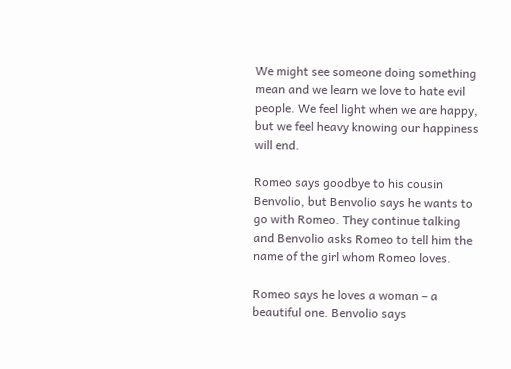We might see someone doing something mean and we learn we love to hate evil people. We feel light when we are happy, but we feel heavy knowing our happiness will end.

Romeo says goodbye to his cousin Benvolio, but Benvolio says he wants to go with Romeo. They continue talking and Benvolio asks Romeo to tell him the name of the girl whom Romeo loves.

Romeo says he loves a woman – a beautiful one. Benvolio says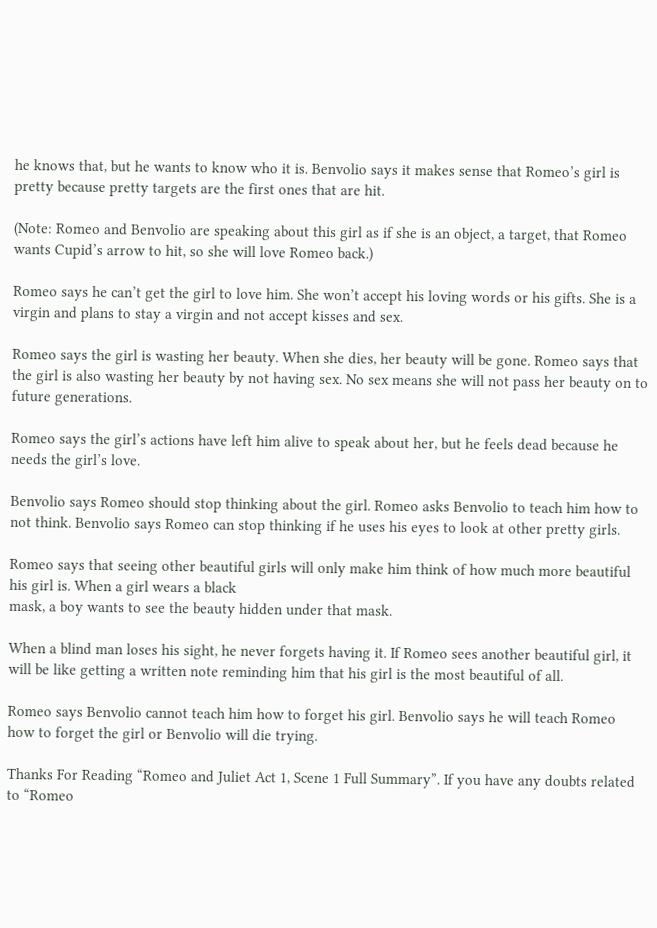he knows that, but he wants to know who it is. Benvolio says it makes sense that Romeo’s girl is pretty because pretty targets are the first ones that are hit.

(Note: Romeo and Benvolio are speaking about this girl as if she is an object, a target, that Romeo wants Cupid’s arrow to hit, so she will love Romeo back.)

Romeo says he can’t get the girl to love him. She won’t accept his loving words or his gifts. She is a virgin and plans to stay a virgin and not accept kisses and sex.

Romeo says the girl is wasting her beauty. When she dies, her beauty will be gone. Romeo says that the girl is also wasting her beauty by not having sex. No sex means she will not pass her beauty on to future generations.

Romeo says the girl’s actions have left him alive to speak about her, but he feels dead because he needs the girl’s love.

Benvolio says Romeo should stop thinking about the girl. Romeo asks Benvolio to teach him how to not think. Benvolio says Romeo can stop thinking if he uses his eyes to look at other pretty girls.

Romeo says that seeing other beautiful girls will only make him think of how much more beautiful his girl is. When a girl wears a black
mask, a boy wants to see the beauty hidden under that mask.

When a blind man loses his sight, he never forgets having it. If Romeo sees another beautiful girl, it will be like getting a written note reminding him that his girl is the most beautiful of all.

Romeo says Benvolio cannot teach him how to forget his girl. Benvolio says he will teach Romeo how to forget the girl or Benvolio will die trying.

Thanks For Reading “Romeo and Juliet Act 1, Scene 1 Full Summary”. If you have any doubts related to “Romeo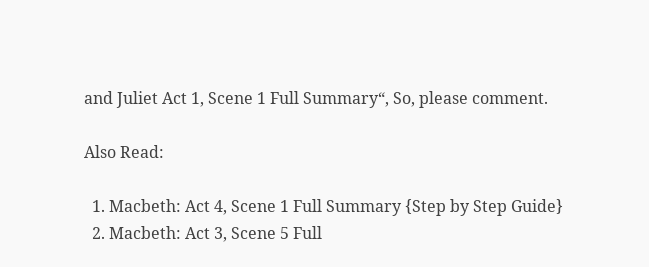and Juliet Act 1, Scene 1 Full Summary“, So, please comment.

Also Read:

  1. Macbeth: Act 4, Scene 1 Full Summary {Step by Step Guide}
  2. Macbeth: Act 3, Scene 5 Full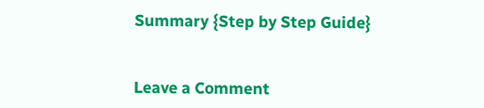Summary {Step by Step Guide}


Leave a Comment